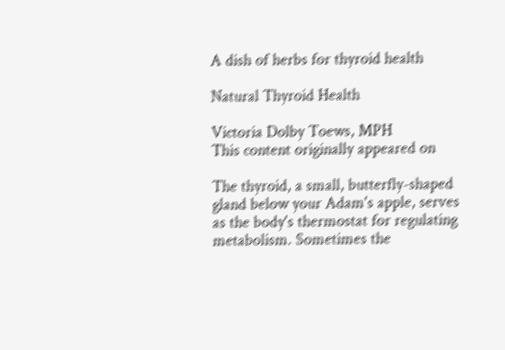A dish of herbs for thyroid health

Natural Thyroid Health

Victoria Dolby Toews, MPH
This content originally appeared on

The thyroid, a small, butterfly-shaped gland below your Adam's apple, serves as the body's thermostat for regulating metabolism. Sometimes the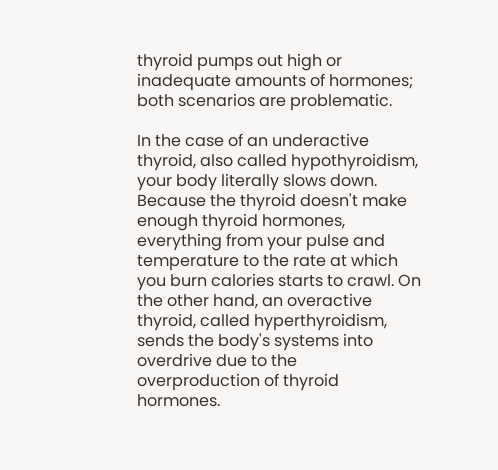thyroid pumps out high or inadequate amounts of hormones; both scenarios are problematic.

In the case of an underactive thyroid, also called hypothyroidism, your body literally slows down. Because the thyroid doesn't make enough thyroid hormones, everything from your pulse and temperature to the rate at which you burn calories starts to crawl. On the other hand, an overactive thyroid, called hyperthyroidism, sends the body's systems into overdrive due to the overproduction of thyroid hormones.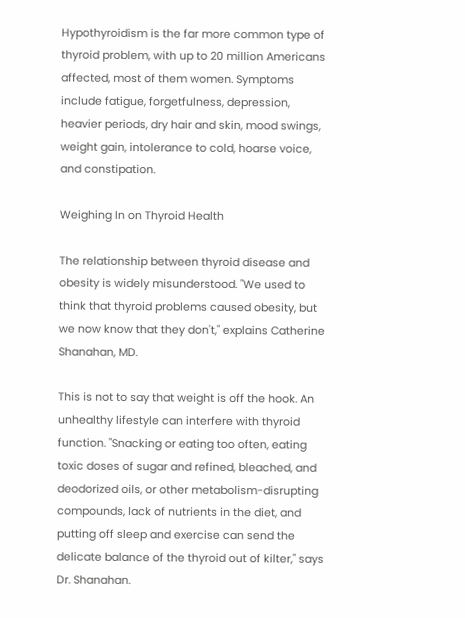Hypothyroidism is the far more common type of thyroid problem, with up to 20 million Americans affected, most of them women. Symptoms include fatigue, forgetfulness, depression, heavier periods, dry hair and skin, mood swings, weight gain, intolerance to cold, hoarse voice, and constipation.

Weighing In on Thyroid Health

The relationship between thyroid disease and obesity is widely misunderstood. "We used to think that thyroid problems caused obesity, but we now know that they don't," explains Catherine Shanahan, MD.

This is not to say that weight is off the hook. An unhealthy lifestyle can interfere with thyroid function. "Snacking or eating too often, eating toxic doses of sugar and refined, bleached, and deodorized oils, or other metabolism-disrupting compounds, lack of nutrients in the diet, and putting off sleep and exercise can send the delicate balance of the thyroid out of kilter," says Dr. Shanahan.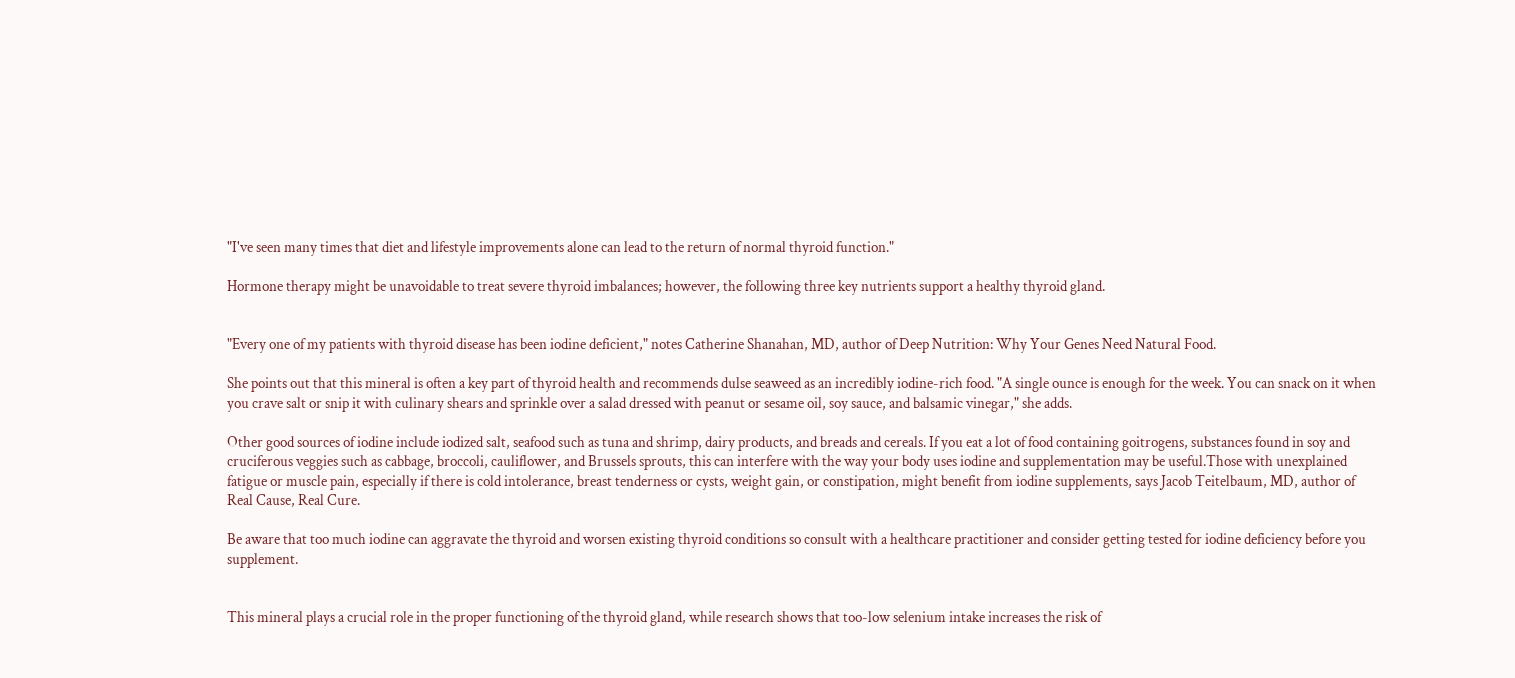"I've seen many times that diet and lifestyle improvements alone can lead to the return of normal thyroid function."

Hormone therapy might be unavoidable to treat severe thyroid imbalances; however, the following three key nutrients support a healthy thyroid gland.


"Every one of my patients with thyroid disease has been iodine deficient," notes Catherine Shanahan, MD, author of Deep Nutrition: Why Your Genes Need Natural Food.

She points out that this mineral is often a key part of thyroid health and recommends dulse seaweed as an incredibly iodine-rich food. "A single ounce is enough for the week. You can snack on it when you crave salt or snip it with culinary shears and sprinkle over a salad dressed with peanut or sesame oil, soy sauce, and balsamic vinegar," she adds.

Other good sources of iodine include iodized salt, seafood such as tuna and shrimp, dairy products, and breads and cereals. If you eat a lot of food containing goitrogens, substances found in soy and cruciferous veggies such as cabbage, broccoli, cauliflower, and Brussels sprouts, this can interfere with the way your body uses iodine and supplementation may be useful.Those with unexplained fatigue or muscle pain, especially if there is cold intolerance, breast tenderness or cysts, weight gain, or constipation, might benefit from iodine supplements, says Jacob Teitelbaum, MD, author of Real Cause, Real Cure.

Be aware that too much iodine can aggravate the thyroid and worsen existing thyroid conditions so consult with a healthcare practitioner and consider getting tested for iodine deficiency before you supplement.


This mineral plays a crucial role in the proper functioning of the thyroid gland, while research shows that too-low selenium intake increases the risk of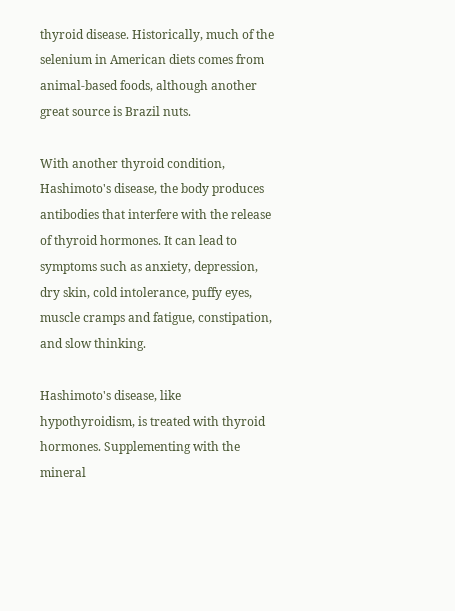thyroid disease. Historically, much of the selenium in American diets comes from animal-based foods, although another great source is Brazil nuts.

With another thyroid condition, Hashimoto's disease, the body produces antibodies that interfere with the release of thyroid hormones. It can lead to symptoms such as anxiety, depression, dry skin, cold intolerance, puffy eyes, muscle cramps and fatigue, constipation, and slow thinking.

Hashimoto's disease, like hypothyroidism, is treated with thyroid hormones. Supplementing with the mineral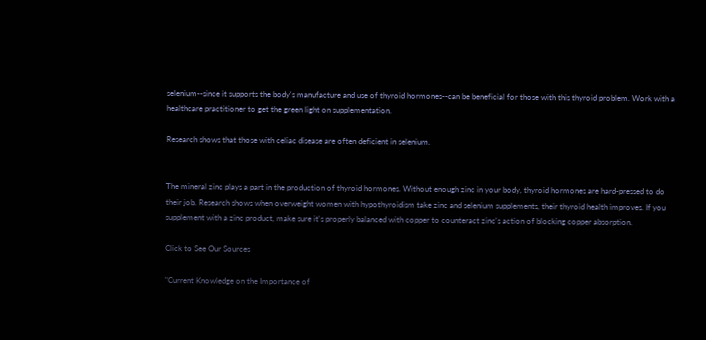selenium--since it supports the body's manufacture and use of thyroid hormones--can be beneficial for those with this thyroid problem. Work with a healthcare practitioner to get the green light on supplementation.

Research shows that those with celiac disease are often deficient in selenium.


The mineral zinc plays a part in the production of thyroid hormones. Without enough zinc in your body, thyroid hormones are hard-pressed to do their job. Research shows when overweight women with hypothyroidism take zinc and selenium supplements, their thyroid health improves. If you supplement with a zinc product, make sure it's properly balanced with copper to counteract zinc's action of blocking copper absorption.

Click to See Our Sources

"Current Knowledge on the Importance of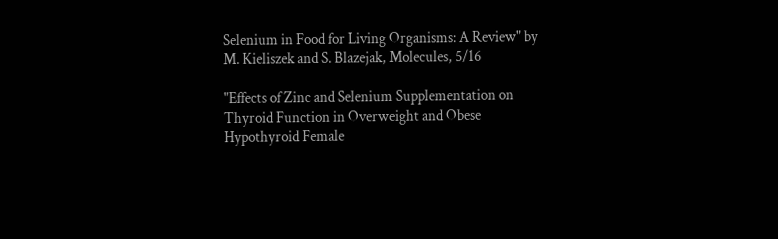Selenium in Food for Living Organisms: A Review" by M. Kieliszek and S. Blazejak, Molecules, 5/16

"Effects of Zinc and Selenium Supplementation on Thyroid Function in Overweight and Obese Hypothyroid Female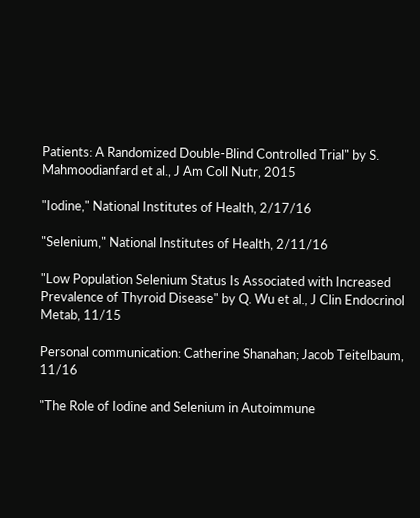Patients: A Randomized Double-Blind Controlled Trial" by S. Mahmoodianfard et al., J Am Coll Nutr, 2015

"Iodine," National Institutes of Health, 2/17/16

"Selenium," National Institutes of Health, 2/11/16

"Low Population Selenium Status Is Associated with Increased Prevalence of Thyroid Disease" by Q. Wu et al., J Clin Endocrinol Metab, 11/15

Personal communication: Catherine Shanahan; Jacob Teitelbaum, 11/16

"The Role of Iodine and Selenium in Autoimmune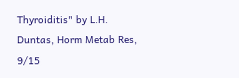Thyroiditis" by L.H. Duntas, Horm Metab Res, 9/15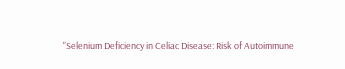"Selenium Deficiency in Celiac Disease: Risk of Autoimmune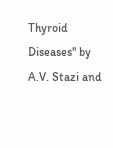Thyroid Diseases" by A.V. Stazi and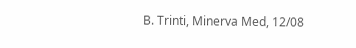B. Trinti, Minerva Med, 12/08